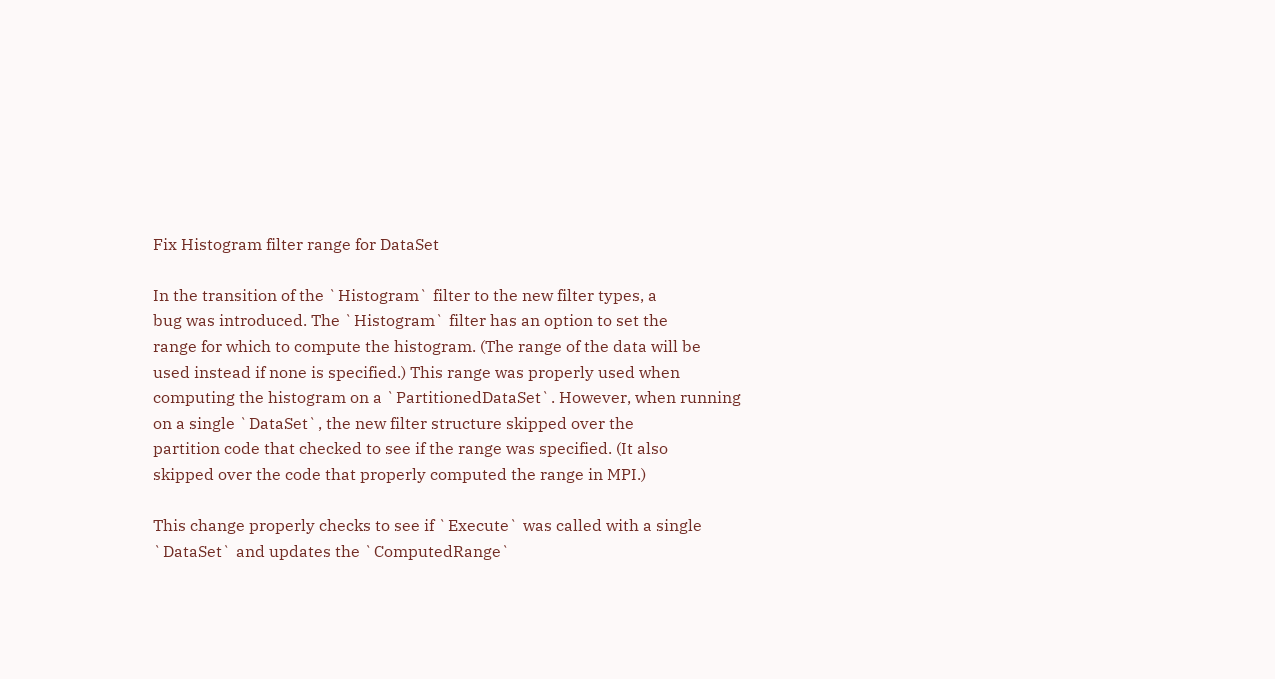Fix Histogram filter range for DataSet

In the transition of the `Histogram` filter to the new filter types, a
bug was introduced. The `Histogram` filter has an option to set the
range for which to compute the histogram. (The range of the data will be
used instead if none is specified.) This range was properly used when
computing the histogram on a `PartitionedDataSet`. However, when running
on a single `DataSet`, the new filter structure skipped over the
partition code that checked to see if the range was specified. (It also
skipped over the code that properly computed the range in MPI.)

This change properly checks to see if `Execute` was called with a single
`DataSet` and updates the `ComputedRange`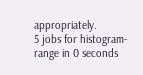appropriately.
5 jobs for histogram-range in 0 seconds